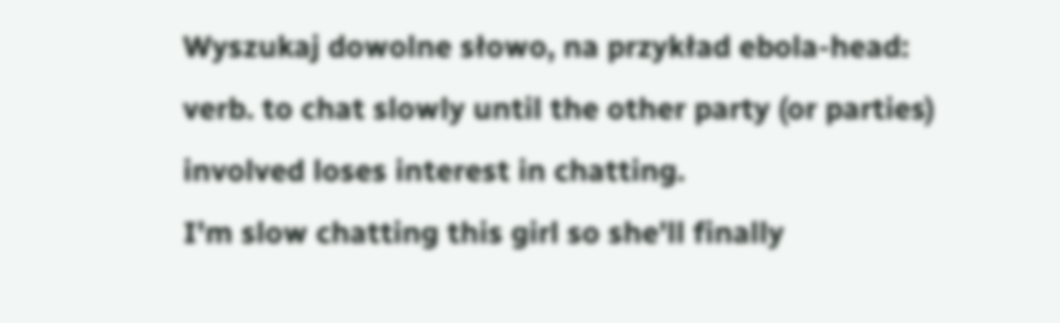Wyszukaj dowolne słowo, na przykład ebola-head:
verb. to chat slowly until the other party (or parties) involved loses interest in chatting.
I'm slow chatting this girl so she'll finally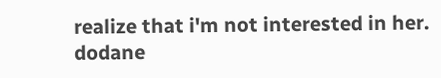realize that i'm not interested in her.
dodane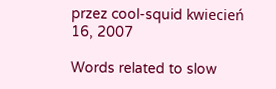przez cool-squid kwiecień 16, 2007

Words related to slow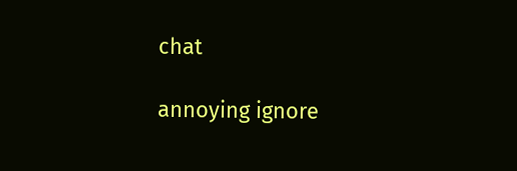chat

annoying ignore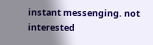instant messenging. not interested